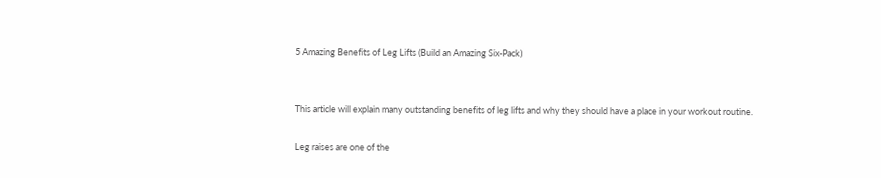5 Amazing Benefits of Leg Lifts (Build an Amazing Six-Pack)


This article will explain many outstanding benefits of leg lifts and why they should have a place in your workout routine.

Leg raises are one of the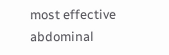most effective abdominal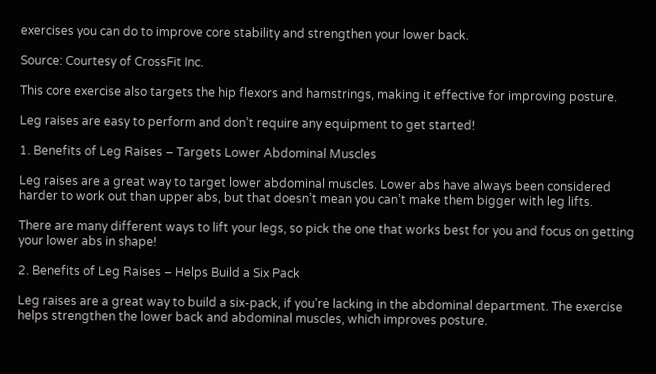exercises you can do to improve core stability and strengthen your lower back.

Source: Courtesy of CrossFit Inc.

This core exercise also targets the hip flexors and hamstrings, making it effective for improving posture.

Leg raises are easy to perform and don’t require any equipment to get started!

1. Benefits of Leg Raises – Targets Lower Abdominal Muscles

Leg raises are a great way to target lower abdominal muscles. Lower abs have always been considered harder to work out than upper abs, but that doesn’t mean you can’t make them bigger with leg lifts.

There are many different ways to lift your legs, so pick the one that works best for you and focus on getting your lower abs in shape!

2. Benefits of Leg Raises – Helps Build a Six Pack

Leg raises are a great way to build a six-pack, if you’re lacking in the abdominal department. The exercise helps strengthen the lower back and abdominal muscles, which improves posture.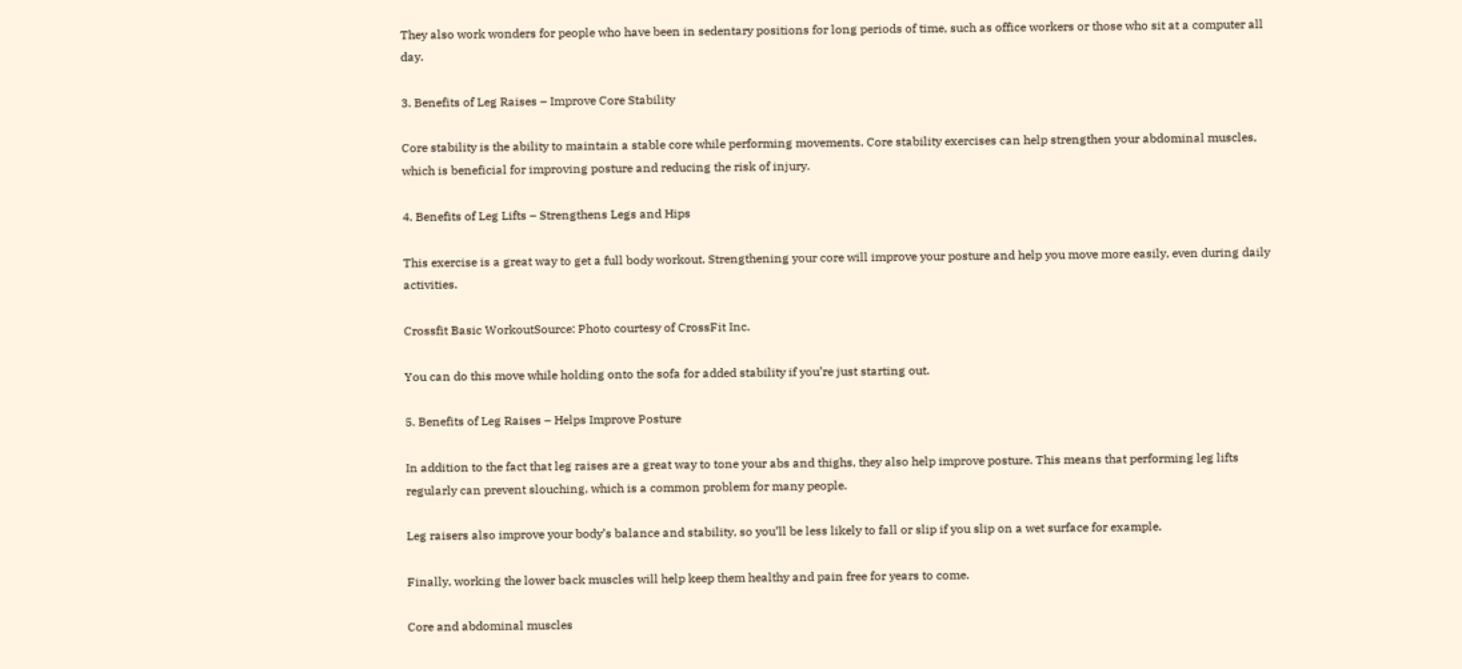They also work wonders for people who have been in sedentary positions for long periods of time, such as office workers or those who sit at a computer all day.

3. Benefits of Leg Raises – Improve Core Stability

Core stability is the ability to maintain a stable core while performing movements. Core stability exercises can help strengthen your abdominal muscles, which is beneficial for improving posture and reducing the risk of injury.

4. Benefits of Leg Lifts – Strengthens Legs and Hips

This exercise is a great way to get a full body workout. Strengthening your core will improve your posture and help you move more easily, even during daily activities.

Crossfit Basic WorkoutSource: Photo courtesy of CrossFit Inc.

You can do this move while holding onto the sofa for added stability if you’re just starting out.

5. Benefits of Leg Raises – Helps Improve Posture

In addition to the fact that leg raises are a great way to tone your abs and thighs, they also help improve posture. This means that performing leg lifts regularly can prevent slouching, which is a common problem for many people.

Leg raisers also improve your body’s balance and stability, so you’ll be less likely to fall or slip if you slip on a wet surface for example.

Finally, working the lower back muscles will help keep them healthy and pain free for years to come.

Core and abdominal muscles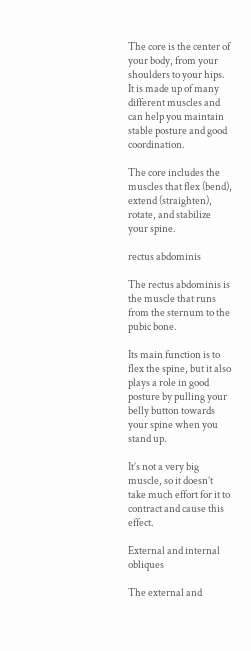The core is the center of your body, from your shoulders to your hips. It is made up of many different muscles and can help you maintain stable posture and good coordination.

The core includes the muscles that flex (bend), extend (straighten), rotate, and stabilize your spine.

rectus abdominis

The rectus abdominis is the muscle that runs from the sternum to the pubic bone.

Its main function is to flex the spine, but it also plays a role in good posture by pulling your belly button towards your spine when you stand up.

It’s not a very big muscle, so it doesn’t take much effort for it to contract and cause this effect.

External and internal obliques

The external and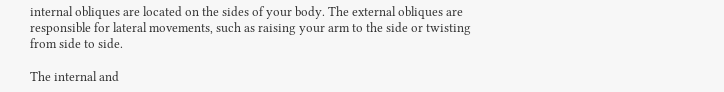internal obliques are located on the sides of your body. The external obliques are responsible for lateral movements, such as raising your arm to the side or twisting from side to side.

The internal and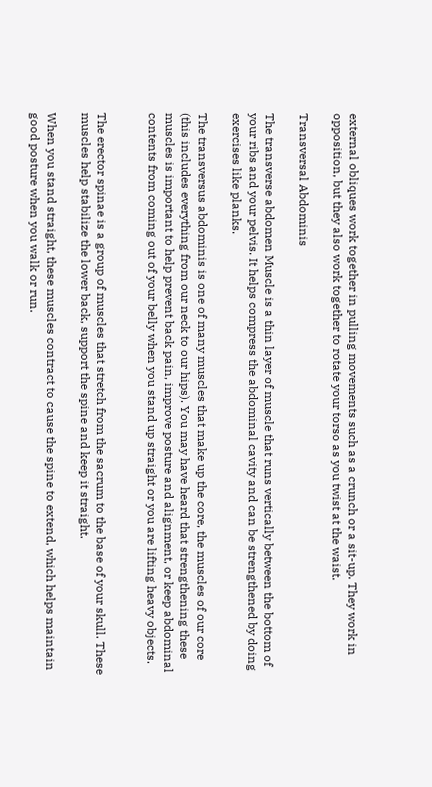external obliques work together in pulling movements such as a crunch or a sit-up. They work in opposition, but they also work together to rotate your torso as you twist at the waist.

Transversal Abdominis

The transverse abdomen Muscle is a thin layer of muscle that runs vertically between the bottom of your ribs and your pelvis. It helps compress the abdominal cavity and can be strengthened by doing exercises like planks.

The transversus abdominis is one of many muscles that make up the core, the muscles of our core (this includes everything from our neck to our hips). You may have heard that strengthening these muscles is important to help prevent back pain, improve posture and alignment, or keep abdominal contents from coming out of your belly when you stand up straight or you are lifting heavy objects.


The erector spinae is a group of muscles that stretch from the sacrum to the base of your skull. These muscles help stabilize the lower back, support the spine and keep it straight.

When you stand straight, these muscles contract to cause the spine to extend, which helps maintain good posture when you walk or run.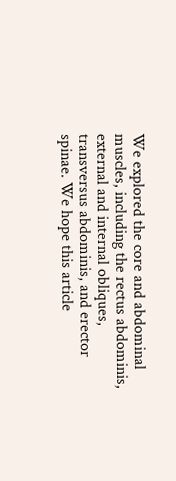We explored the core and abdominal muscles, including the rectus abdominis, external and internal obliques, transversus abdominis, and erector spinae. We hope this article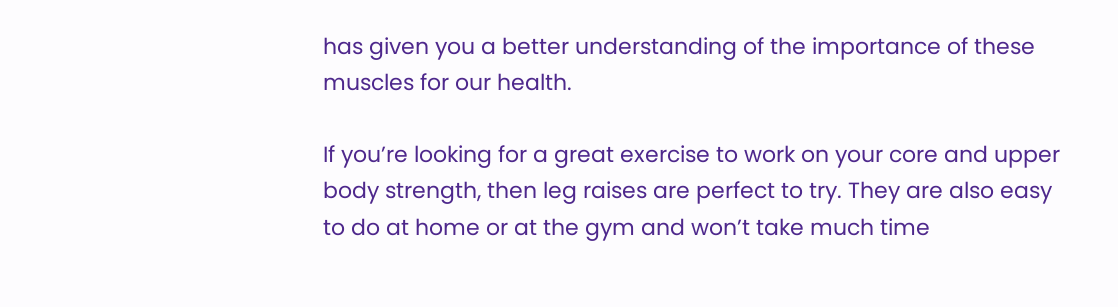has given you a better understanding of the importance of these muscles for our health.

If you’re looking for a great exercise to work on your core and upper body strength, then leg raises are perfect to try. They are also easy to do at home or at the gym and won’t take much time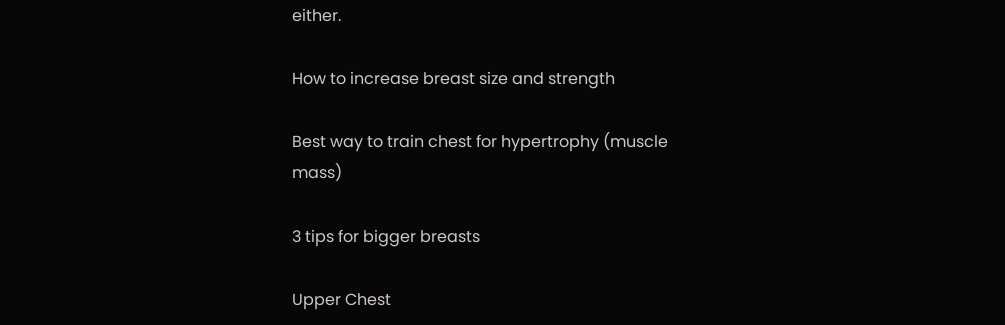either.

How to increase breast size and strength

Best way to train chest for hypertrophy (muscle mass)

3 tips for bigger breasts

Upper Chest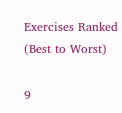Exercises Ranked (Best to Worst)

9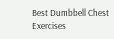Best Dumbbell Chest Exercises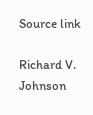Source link

Richard V. Johnson